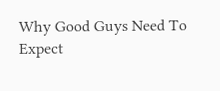Why Good Guys Need To Expect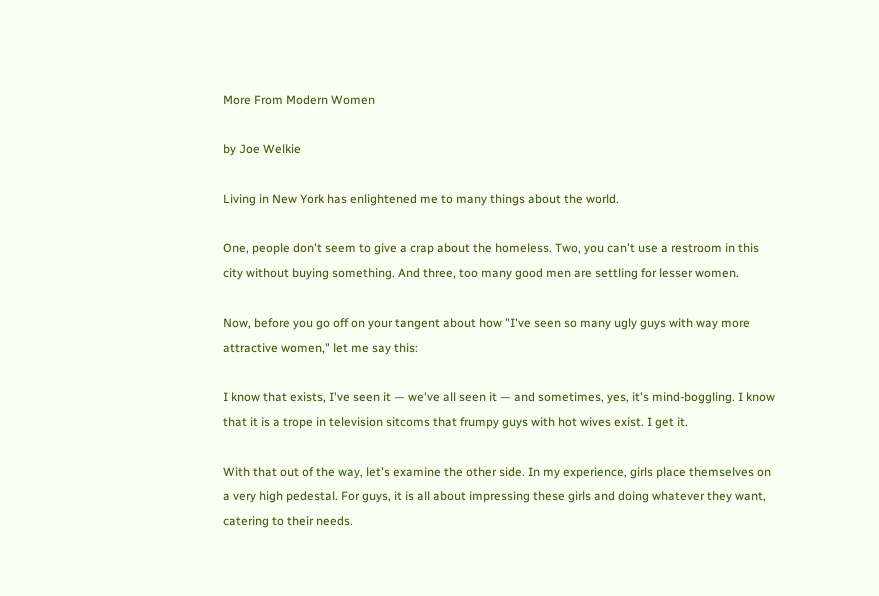More From Modern Women

by Joe Welkie

Living in New York has enlightened me to many things about the world.

One, people don't seem to give a crap about the homeless. Two, you can't use a restroom in this city without buying something. And three, too many good men are settling for lesser women.

Now, before you go off on your tangent about how "I've seen so many ugly guys with way more attractive women," let me say this:

I know that exists, I've seen it — we've all seen it — and sometimes, yes, it's mind-boggling. I know that it is a trope in television sitcoms that frumpy guys with hot wives exist. I get it.

With that out of the way, let's examine the other side. In my experience, girls place themselves on a very high pedestal. For guys, it is all about impressing these girls and doing whatever they want, catering to their needs.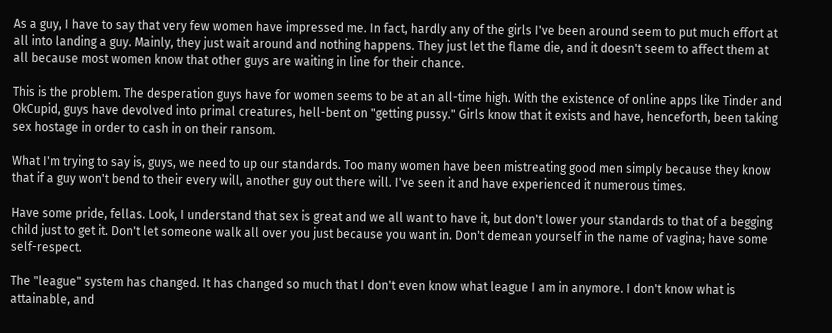As a guy, I have to say that very few women have impressed me. In fact, hardly any of the girls I've been around seem to put much effort at all into landing a guy. Mainly, they just wait around and nothing happens. They just let the flame die, and it doesn't seem to affect them at all because most women know that other guys are waiting in line for their chance.

This is the problem. The desperation guys have for women seems to be at an all-time high. With the existence of online apps like Tinder and OkCupid, guys have devolved into primal creatures, hell-bent on "getting pussy." Girls know that it exists and have, henceforth, been taking sex hostage in order to cash in on their ransom.

What I'm trying to say is, guys, we need to up our standards. Too many women have been mistreating good men simply because they know that if a guy won't bend to their every will, another guy out there will. I've seen it and have experienced it numerous times.

Have some pride, fellas. Look, I understand that sex is great and we all want to have it, but don't lower your standards to that of a begging child just to get it. Don't let someone walk all over you just because you want in. Don't demean yourself in the name of vagina; have some self-respect.

The "league" system has changed. It has changed so much that I don't even know what league I am in anymore. I don't know what is attainable, and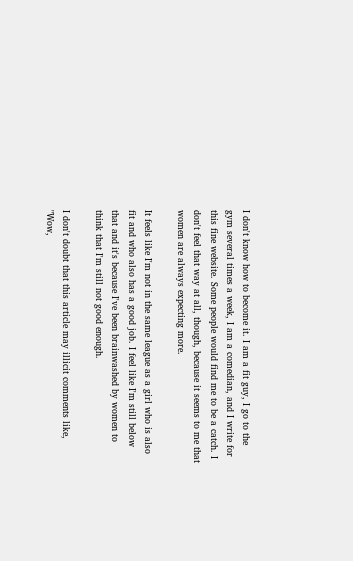I don't know how to become it. I am a fit guy, I go to the gym several times a week, I am a comedian, and I write for this fine website. Some people would find me to be a catch. I don't feel that way at all, though, because it seems to me that women are always expecting more.

It feels like I'm not in the same league as a girl who is also fit and who also has a good job. I feel like I'm still below that and it's because I've been brainwashed by women to think that I'm still not good enough.

I don't doubt that this article may illicit comments like, "Wow,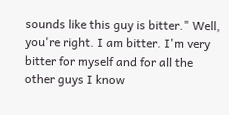sounds like this guy is bitter." Well, you're right. I am bitter. I'm very bitter for myself and for all the other guys I know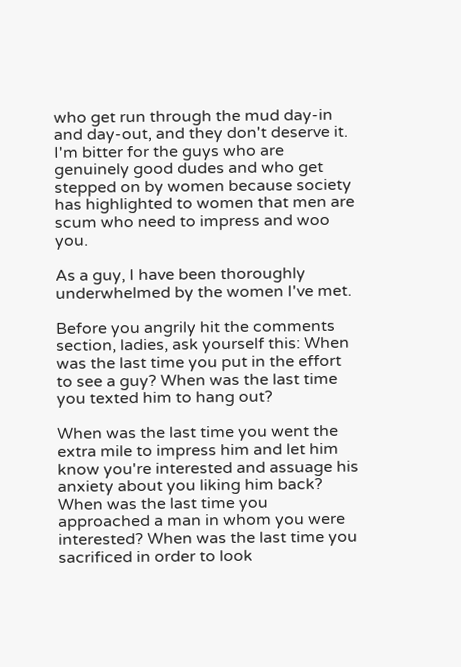who get run through the mud day-in and day-out, and they don't deserve it. I'm bitter for the guys who are genuinely good dudes and who get stepped on by women because society has highlighted to women that men are scum who need to impress and woo you.

As a guy, I have been thoroughly underwhelmed by the women I've met.

Before you angrily hit the comments section, ladies, ask yourself this: When was the last time you put in the effort to see a guy? When was the last time you texted him to hang out?

When was the last time you went the extra mile to impress him and let him know you're interested and assuage his anxiety about you liking him back? When was the last time you approached a man in whom you were interested? When was the last time you sacrificed in order to look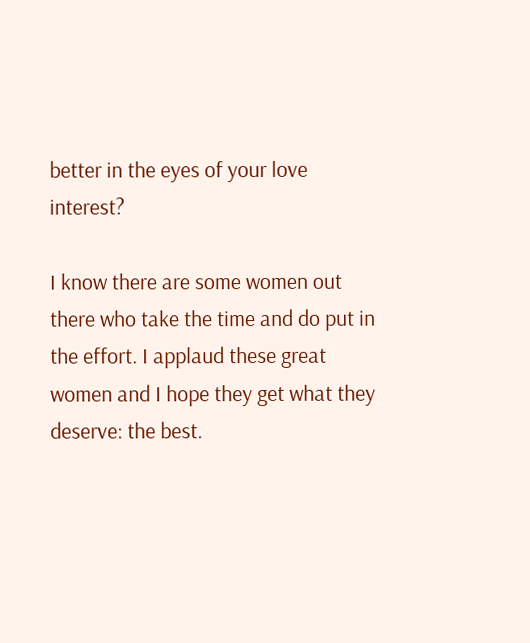better in the eyes of your love interest?

I know there are some women out there who take the time and do put in the effort. I applaud these great women and I hope they get what they deserve: the best.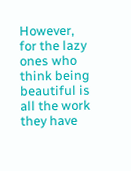However, for the lazy ones who think being beautiful is all the work they have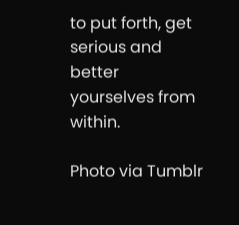to put forth, get serious and better yourselves from within.

Photo via Tumblr